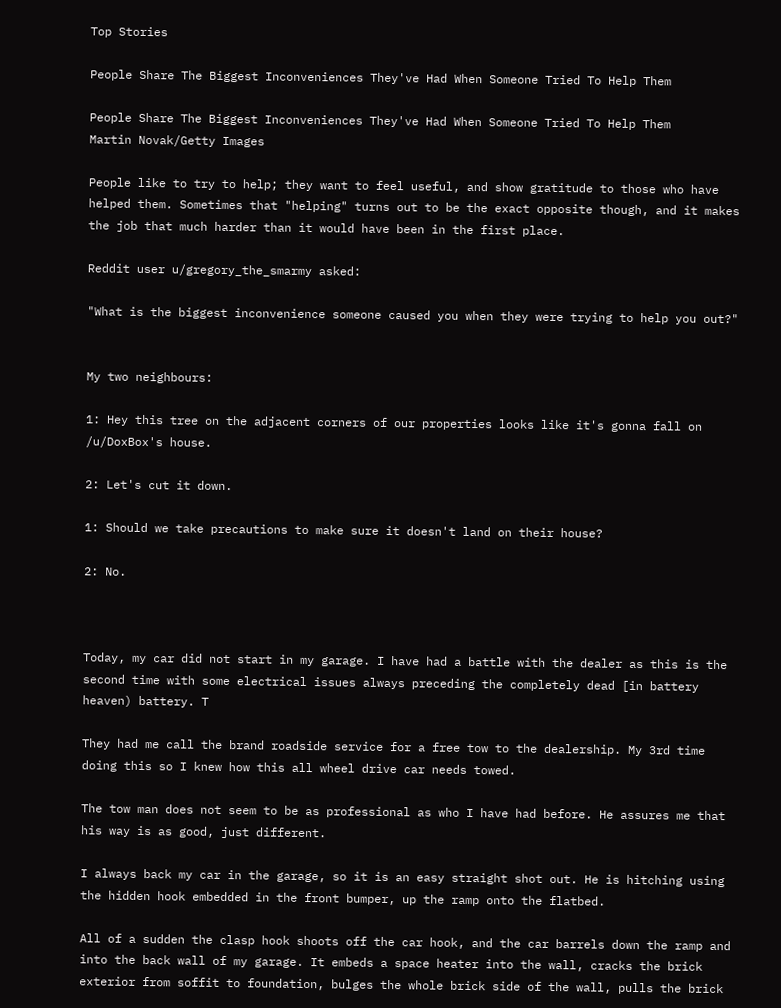Top Stories

People Share The Biggest Inconveniences They've Had When Someone Tried To Help Them

People Share The Biggest Inconveniences They've Had When Someone Tried To Help Them
Martin Novak/Getty Images

People like to try to help; they want to feel useful, and show gratitude to those who have helped them. Sometimes that "helping" turns out to be the exact opposite though, and it makes the job that much harder than it would have been in the first place.

Reddit user u/gregory_the_smarmy asked:

"What is the biggest inconvenience someone caused you when they were trying to help you out?"


My two neighbours:

1: Hey this tree on the adjacent corners of our properties looks like it's gonna fall on /u/DoxBox's house.

2: Let's cut it down.

1: Should we take precautions to make sure it doesn't land on their house?

2: No.



Today, my car did not start in my garage. I have had a battle with the dealer as this is the second time with some electrical issues always preceding the completely dead [in battery heaven) battery. T

They had me call the brand roadside service for a free tow to the dealership. My 3rd time doing this so I knew how this all wheel drive car needs towed.

The tow man does not seem to be as professional as who I have had before. He assures me that his way is as good, just different.

I always back my car in the garage, so it is an easy straight shot out. He is hitching using the hidden hook embedded in the front bumper, up the ramp onto the flatbed.

All of a sudden the clasp hook shoots off the car hook, and the car barrels down the ramp and into the back wall of my garage. It embeds a space heater into the wall, cracks the brick exterior from soffit to foundation, bulges the whole brick side of the wall, pulls the brick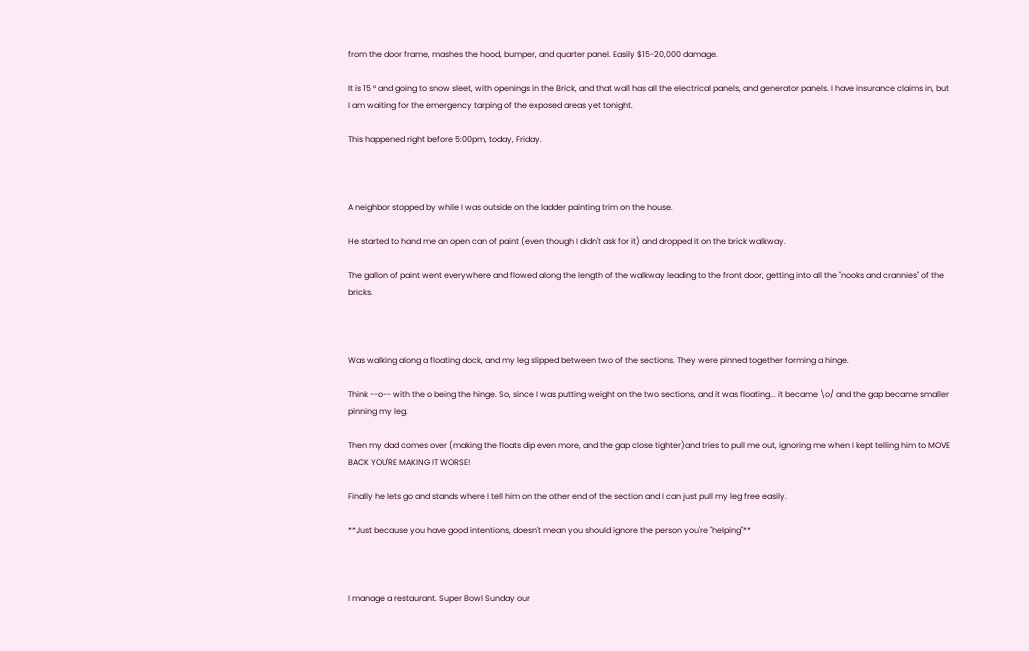from the door frame, mashes the hood, bumper, and quarter panel. Easily $15-20,000 damage.

It is 15 ° and going to snow sleet, with openings in the Brick, and that wall has all the electrical panels, and generator panels. I have insurance claims in, but I am waiting for the emergency tarping of the exposed areas yet tonight.

This happened right before 5:00pm, today, Friday.



A neighbor stopped by while I was outside on the ladder painting trim on the house.

He started to hand me an open can of paint (even though I didn't ask for it) and dropped it on the brick walkway.

The gallon of paint went everywhere and flowed along the length of the walkway leading to the front door, getting into all the "nooks and crannies" of the bricks.



Was walking along a floating dock, and my leg slipped between two of the sections. They were pinned together forming a hinge.

Think --o-- with the o being the hinge. So, since I was putting weight on the two sections, and it was floating... it became \o/ and the gap became smaller pinning my leg.

Then my dad comes over (making the floats dip even more, and the gap close tighter)and tries to pull me out, ignoring me when I kept telling him to MOVE BACK YOU'RE MAKING IT WORSE!

Finally he lets go and stands where I tell him on the other end of the section and I can just pull my leg free easily.

**Just because you have good intentions, doesn't mean you should ignore the person you're "helping"**



I manage a restaurant. Super Bowl Sunday our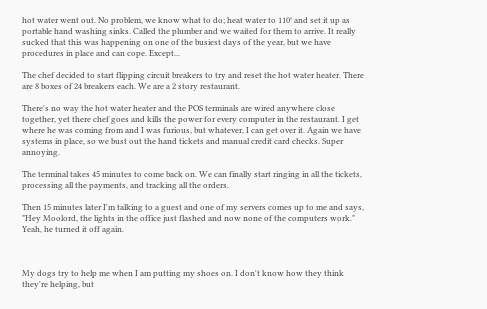hot water went out. No problem, we know what to do; heat water to 110° and set it up as portable hand washing sinks. Called the plumber and we waited for them to arrive. It really sucked that this was happening on one of the busiest days of the year, but we have procedures in place and can cope. Except...

The chef decided to start flipping circuit breakers to try and reset the hot water heater. There are 8 boxes of 24 breakers each. We are a 2 story restaurant.

There's no way the hot water heater and the POS terminals are wired anywhere close together, yet there chef goes and kills the power for every computer in the restaurant. I get where he was coming from and I was furious, but whatever, I can get over it. Again we have systems in place, so we bust out the hand tickets and manual credit card checks. Super annoying.

The terminal takes 45 minutes to come back on. We can finally start ringing in all the tickets, processing all the payments, and tracking all the orders.

Then 15 minutes later I'm talking to a guest and one of my servers comes up to me and says, "Hey Moolord, the lights in the office just flashed and now none of the computers work." Yeah, he turned it off again.



My dogs try to help me when I am putting my shoes on. I don't know how they think they're helping, but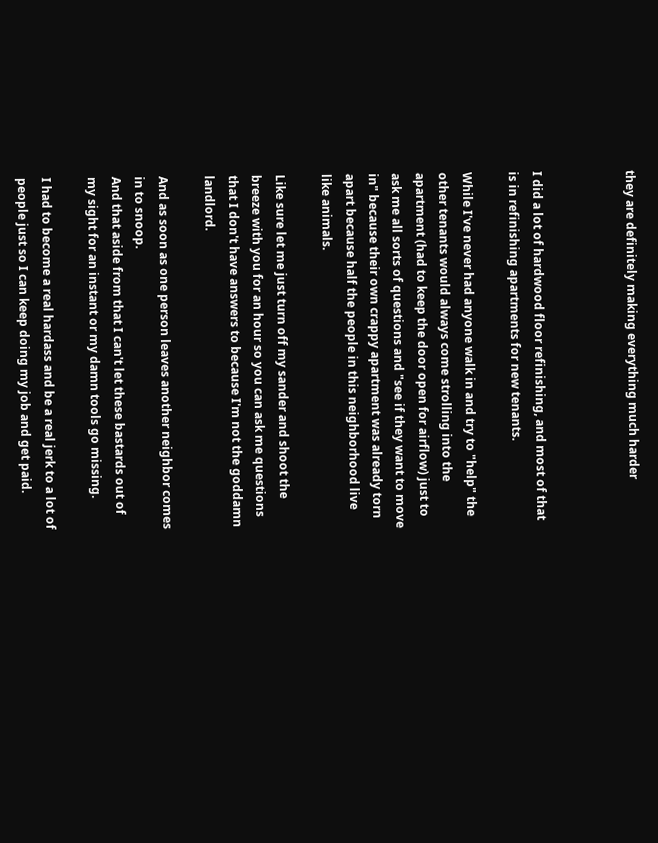they are definitely making everything much harder



I did a lot of hardwood floor refinishing, and most of that is in refinishing apartments for new tenants.

While I've never had anyone walk in and try to "help" the other tenants would always come strolling into the apartment (had to keep the door open for airflow) just to ask me all sorts of questions and "see if they want to move in" because their own crappy apartment was already torn apart because half the people in this neighborhood live like animals.

Like sure let me just turn off my sander and shoot the breeze with you for an hour so you can ask me questions that I don't have answers to because I'm not the goddamn landlord.

And as soon as one person leaves another neighbor comes in to snoop.
And that aside from that I can't let these bastards out of my sight for an instant or my damn tools go missing.

I had to become a real hardass and be a real jerk to a lot of people just so I can keep doing my job and get paid.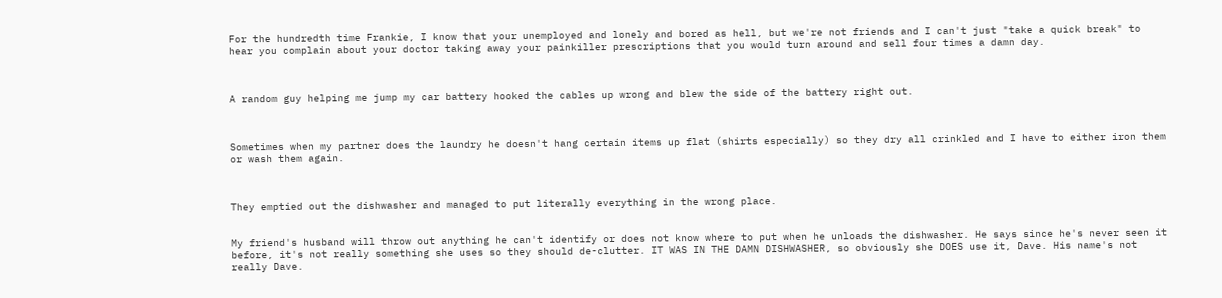For the hundredth time Frankie, I know that your unemployed and lonely and bored as hell, but we're not friends and I can't just "take a quick break" to hear you complain about your doctor taking away your painkiller prescriptions that you would turn around and sell four times a damn day.



A random guy helping me jump my car battery hooked the cables up wrong and blew the side of the battery right out.



Sometimes when my partner does the laundry he doesn't hang certain items up flat (shirts especially) so they dry all crinkled and I have to either iron them or wash them again.



They emptied out the dishwasher and managed to put literally everything in the wrong place.


My friend's husband will throw out anything he can't identify or does not know where to put when he unloads the dishwasher. He says since he's never seen it before, it's not really something she uses so they should de-clutter. IT WAS IN THE DAMN DISHWASHER, so obviously she DOES use it, Dave. His name's not really Dave.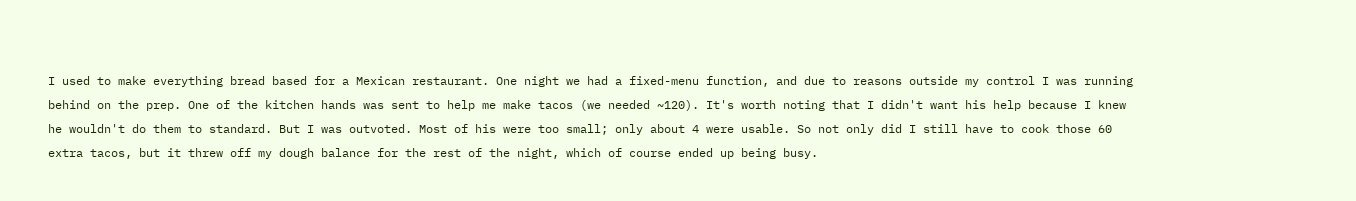I used to make everything bread based for a Mexican restaurant. One night we had a fixed-menu function, and due to reasons outside my control I was running behind on the prep. One of the kitchen hands was sent to help me make tacos (we needed ~120). It's worth noting that I didn't want his help because I knew he wouldn't do them to standard. But I was outvoted. Most of his were too small; only about 4 were usable. So not only did I still have to cook those 60 extra tacos, but it threw off my dough balance for the rest of the night, which of course ended up being busy.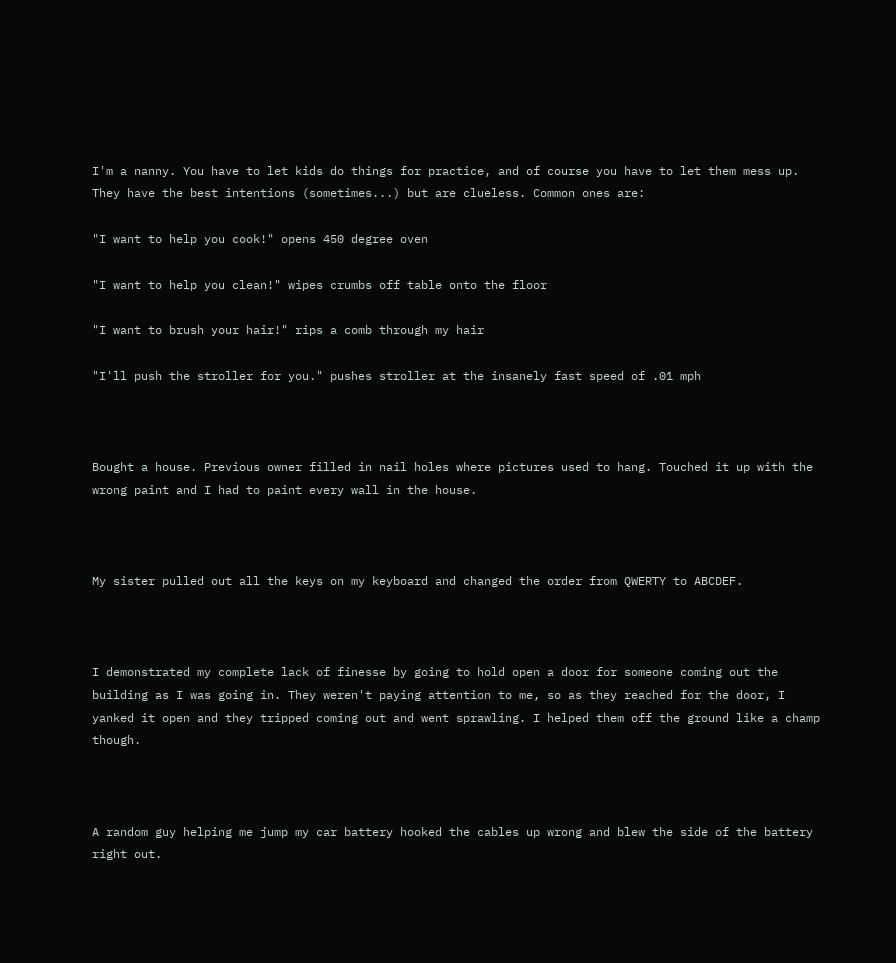I'm a nanny. You have to let kids do things for practice, and of course you have to let them mess up. They have the best intentions (sometimes...) but are clueless. Common ones are:

"I want to help you cook!" opens 450 degree oven

"I want to help you clean!" wipes crumbs off table onto the floor

"I want to brush your hair!" rips a comb through my hair

"I'll push the stroller for you." pushes stroller at the insanely fast speed of .01 mph



Bought a house. Previous owner filled in nail holes where pictures used to hang. Touched it up with the wrong paint and I had to paint every wall in the house.



My sister pulled out all the keys on my keyboard and changed the order from QWERTY to ABCDEF.



I demonstrated my complete lack of finesse by going to hold open a door for someone coming out the building as I was going in. They weren't paying attention to me, so as they reached for the door, I yanked it open and they tripped coming out and went sprawling. I helped them off the ground like a champ though.



A random guy helping me jump my car battery hooked the cables up wrong and blew the side of the battery right out.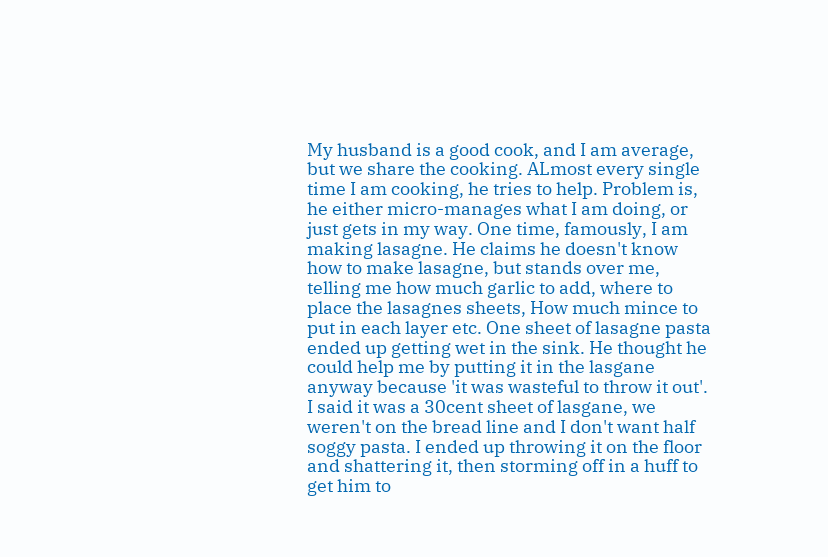My husband is a good cook, and I am average, but we share the cooking. ALmost every single time I am cooking, he tries to help. Problem is, he either micro-manages what I am doing, or just gets in my way. One time, famously, I am making lasagne. He claims he doesn't know how to make lasagne, but stands over me, telling me how much garlic to add, where to place the lasagnes sheets, How much mince to put in each layer etc. One sheet of lasagne pasta ended up getting wet in the sink. He thought he could help me by putting it in the lasgane anyway because 'it was wasteful to throw it out'. I said it was a 30cent sheet of lasgane, we weren't on the bread line and I don't want half soggy pasta. I ended up throwing it on the floor and shattering it, then storming off in a huff to get him to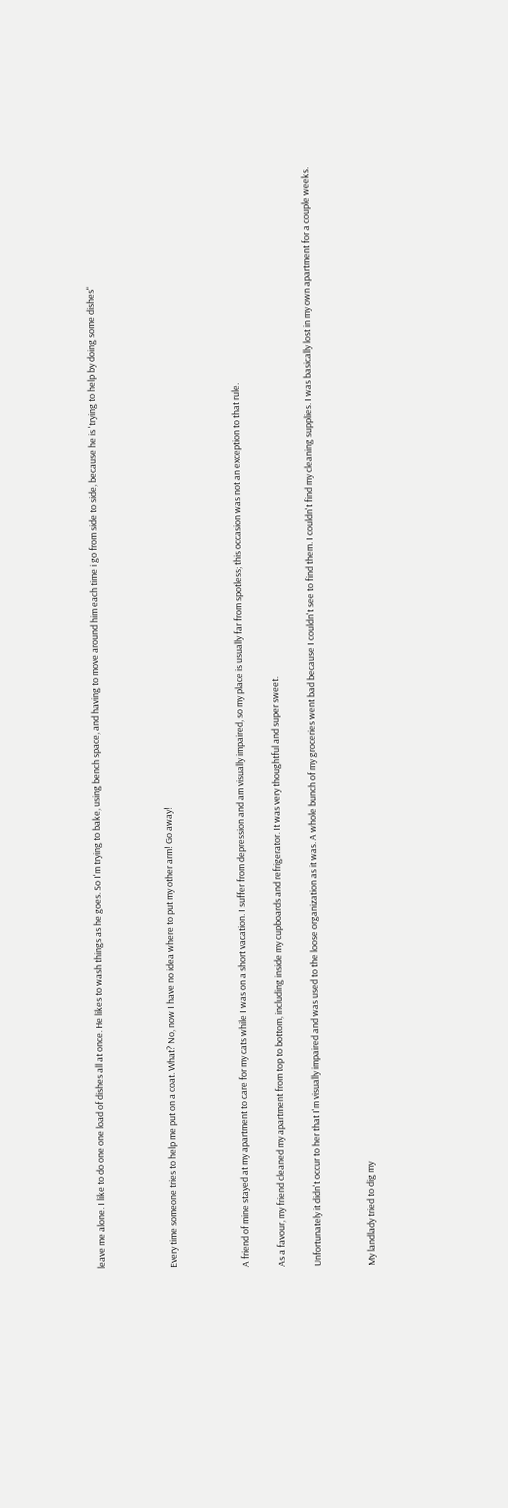leave me alone. I like to do one one load of dishes all at once. He likes to wash things as he goes. So I'm trying to bake, using bench space, and having to move around him each time i go from side to side, because he is 'trying to help by doing some dishes"



Every time someone tries to help me put on a coat. What? No, now I have no idea where to put my other arm! Go away!



A friend of mine stayed at my apartment to care for my cats while I was on a short vacation. I suffer from depression and am visually impaired, so my place is usually far from spotless; this occasion was not an exception to that rule.

As a favour, my friend cleaned my apartment from top to bottom, including inside my cupboards and refrigerator. It was very thoughtful and super sweet.

Unfortunately it didn't occur to her that I'm visually impaired and was used to the loose organization as it was. A whole bunch of my groceries went bad because I couldn't see to find them. I couldn't find my cleaning supplies. I was basically lost in my own apartment for a couple weeks.


My landlady tried to dig my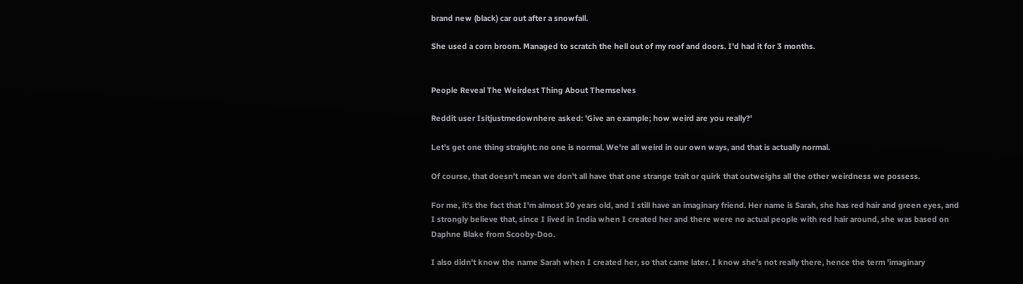brand new (black) car out after a snowfall.

She used a corn broom. Managed to scratch the hell out of my roof and doors. I'd had it for 3 months.


People Reveal The Weirdest Thing About Themselves

Reddit user Isitjustmedownhere asked: 'Give an example; how weird are you really?'

Let's get one thing straight: no one is normal. We're all weird in our own ways, and that is actually normal.

Of course, that doesn't mean we don't all have that one strange trait or quirk that outweighs all the other weirdness we possess.

For me, it's the fact that I'm almost 30 years old, and I still have an imaginary friend. Her name is Sarah, she has red hair and green eyes, and I strongly believe that, since I lived in India when I created her and there were no actual people with red hair around, she was based on Daphne Blake from Scooby-Doo.

I also didn't know the name Sarah when I created her, so that came later. I know she's not really there, hence the term 'imaginary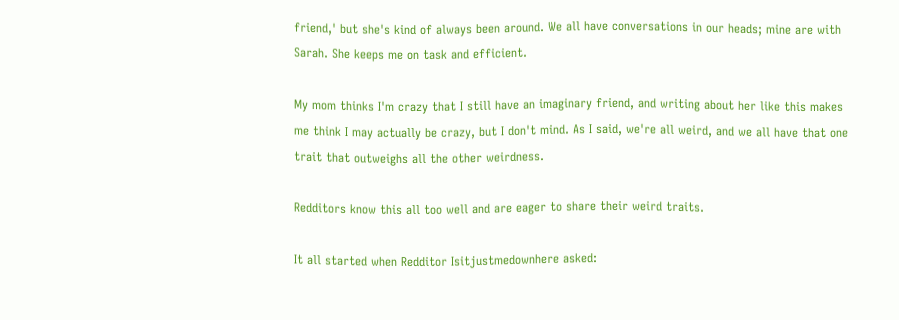friend,' but she's kind of always been around. We all have conversations in our heads; mine are with Sarah. She keeps me on task and efficient.

My mom thinks I'm crazy that I still have an imaginary friend, and writing about her like this makes me think I may actually be crazy, but I don't mind. As I said, we're all weird, and we all have that one trait that outweighs all the other weirdness.

Redditors know this all too well and are eager to share their weird traits.

It all started when Redditor Isitjustmedownhere asked: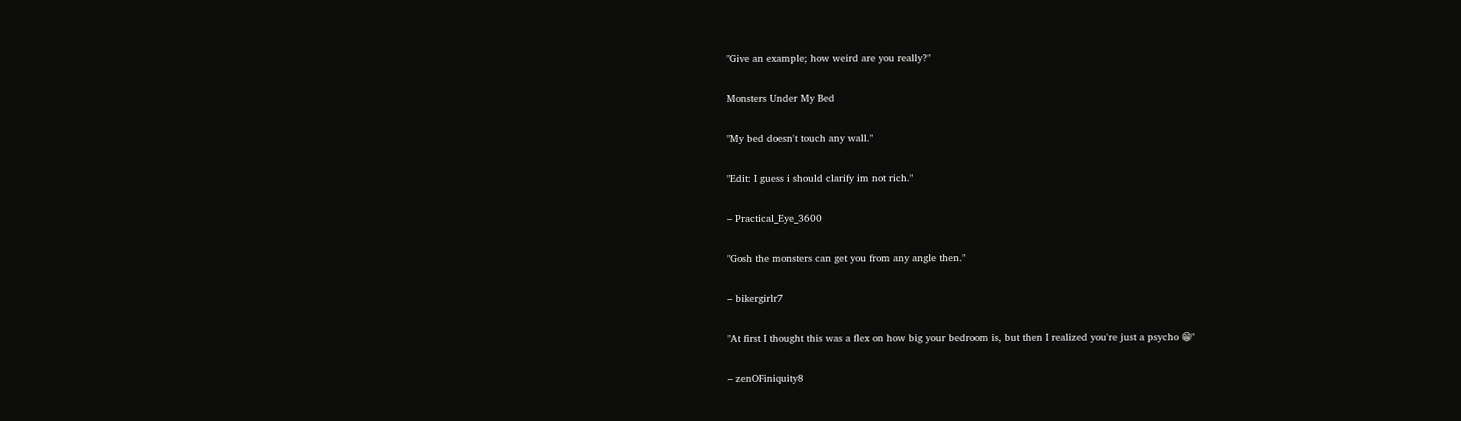"Give an example; how weird are you really?"

Monsters Under My Bed

"My bed doesn't touch any wall."

"Edit: I guess i should clarify im not rich."

– Practical_Eye_3600

"Gosh the monsters can get you from any angle then."

– bikergirlr7

"At first I thought this was a flex on how big your bedroom is, but then I realized you're just a psycho 😁"

– zenOFiniquity8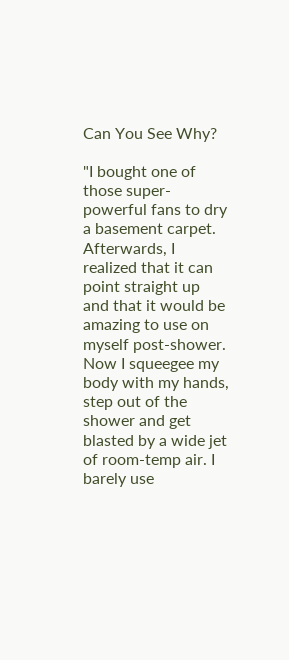Can You See Why?

"I bought one of those super-powerful fans to dry a basement carpet. Afterwards, I realized that it can point straight up and that it would be amazing to use on myself post-shower. Now I squeegee my body with my hands, step out of the shower and get blasted by a wide jet of room-temp air. I barely use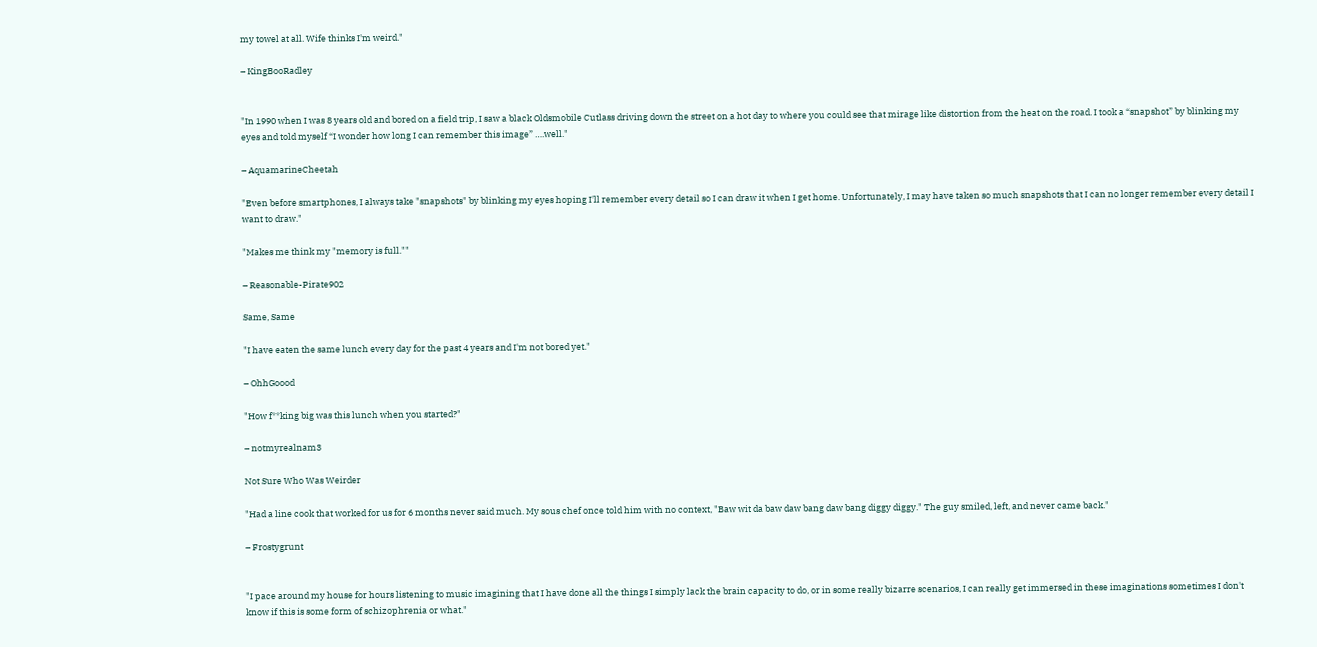my towel at all. Wife thinks I'm weird."

– KingBooRadley


"In 1990 when I was 8 years old and bored on a field trip, I saw a black Oldsmobile Cutlass driving down the street on a hot day to where you could see that mirage like distortion from the heat on the road. I took a “snapshot” by blinking my eyes and told myself “I wonder how long I can remember this image” ….well."

– AquamarineCheetah

"Even before smartphones, I always take "snapshots" by blinking my eyes hoping I'll remember every detail so I can draw it when I get home. Unfortunately, I may have taken so much snapshots that I can no longer remember every detail I want to draw."

"Makes me think my "memory is full.""

– Reasonable-Pirate902

Same, Same

"I have eaten the same lunch every day for the past 4 years and I'm not bored yet."

– OhhGoood

"How f**king big was this lunch when you started?"

– notmyrealnam3

Not Sure Who Was Weirder

"Had a line cook that worked for us for 6 months never said much. My sous chef once told him with no context, "Baw wit da baw daw bang daw bang diggy diggy." The guy smiled, left, and never came back."

– Frostygrunt


"I pace around my house for hours listening to music imagining that I have done all the things I simply lack the brain capacity to do, or in some really bizarre scenarios, I can really get immersed in these imaginations sometimes I don't know if this is some form of schizophrenia or what."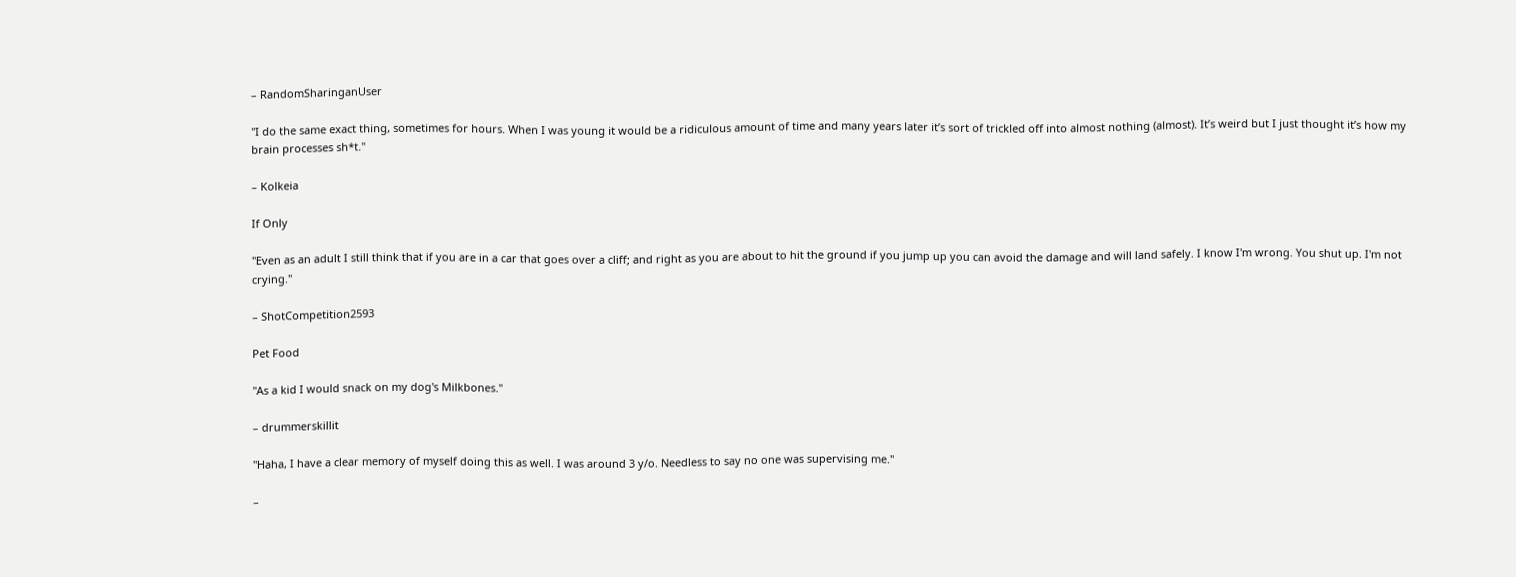– RandomSharinganUser

"I do the same exact thing, sometimes for hours. When I was young it would be a ridiculous amount of time and many years later it’s sort of trickled off into almost nothing (almost). It’s weird but I just thought it’s how my brain processes sh*t."

– Kolkeia

If Only

"Even as an adult I still think that if you are in a car that goes over a cliff; and right as you are about to hit the ground if you jump up you can avoid the damage and will land safely. I know I'm wrong. You shut up. I'm not crying."

– ShotCompetition2593

Pet Food

"As a kid I would snack on my dog's Milkbones."

– drummerskillit

"Haha, I have a clear memory of myself doing this as well. I was around 3 y/o. Needless to say no one was supervising me."

–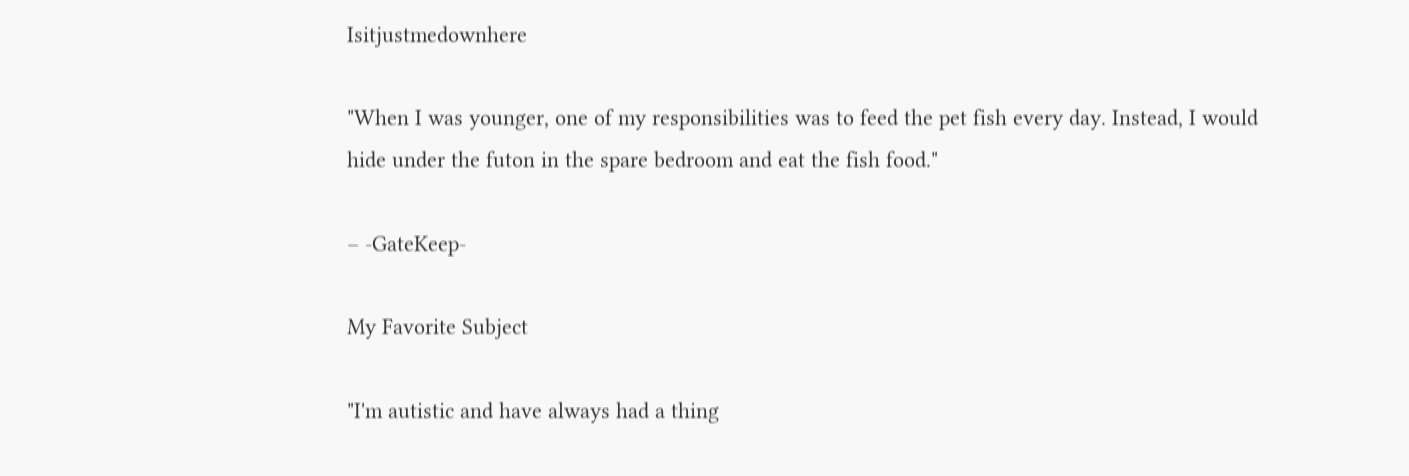Isitjustmedownhere

"When I was younger, one of my responsibilities was to feed the pet fish every day. Instead, I would hide under the futon in the spare bedroom and eat the fish food."

– -GateKeep-

My Favorite Subject

"I'm autistic and have always had a thing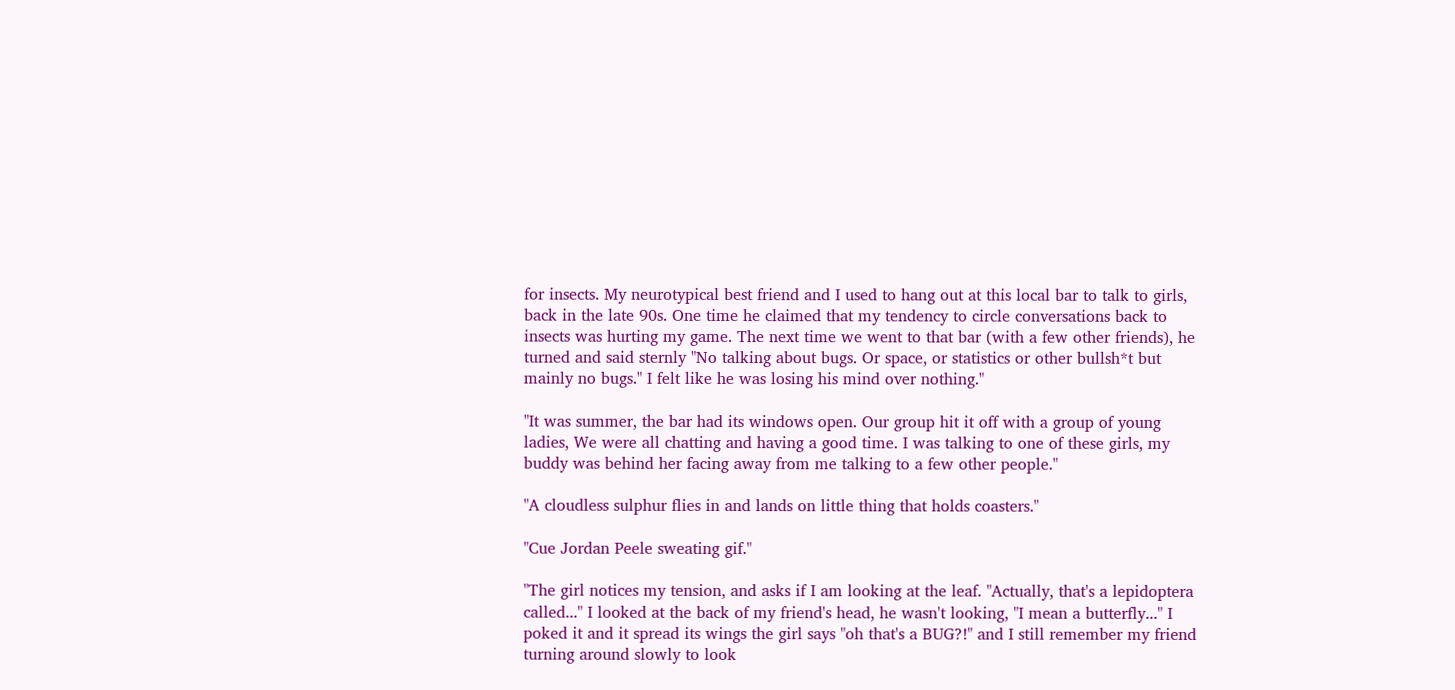for insects. My neurotypical best friend and I used to hang out at this local bar to talk to girls, back in the late 90s. One time he claimed that my tendency to circle conversations back to insects was hurting my game. The next time we went to that bar (with a few other friends), he turned and said sternly "No talking about bugs. Or space, or statistics or other bullsh*t but mainly no bugs." I felt like he was losing his mind over nothing."

"It was summer, the bar had its windows open. Our group hit it off with a group of young ladies, We were all chatting and having a good time. I was talking to one of these girls, my buddy was behind her facing away from me talking to a few other people."

"A cloudless sulphur flies in and lands on little thing that holds coasters."

"Cue Jordan Peele sweating gif."

"The girl notices my tension, and asks if I am looking at the leaf. "Actually, that's a lepidoptera called..." I looked at the back of my friend's head, he wasn't looking, "I mean a butterfly..." I poked it and it spread its wings the girl says "oh that's a BUG?!" and I still remember my friend turning around slowly to look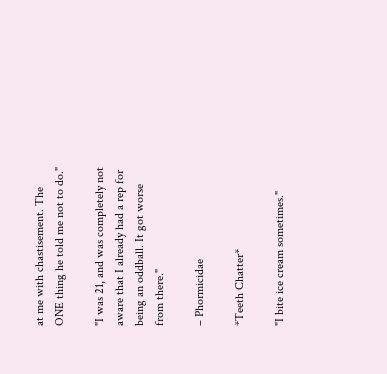at me with chastisement. The ONE thing he told me not to do."

"I was 21, and was completely not aware that I already had a rep for being an oddball. It got worse from there."

– Phormicidae

*Teeth Chatter*

"I bite ice cream sometimes."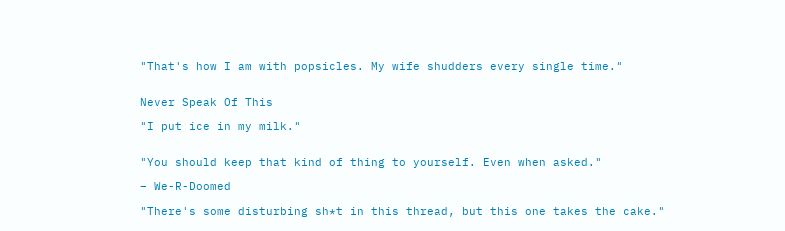"That's how I am with popsicles. My wife shudders every single time."


Never Speak Of This

"I put ice in my milk."


"You should keep that kind of thing to yourself. Even when asked."

– We-R-Doomed

"There's some disturbing sh*t in this thread, but this one takes the cake."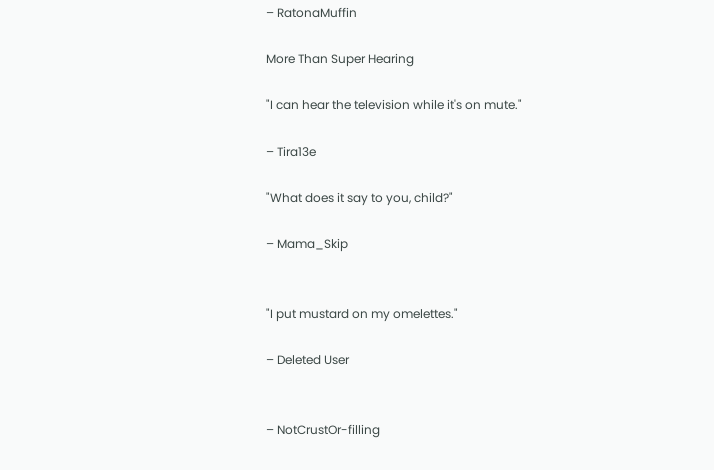– RatonaMuffin

More Than Super Hearing

"I can hear the television while it's on mute."

– Tira13e

"What does it say to you, child?"

– Mama_Skip


"I put mustard on my omelettes."

– Deleted User


– NotCrustOr-filling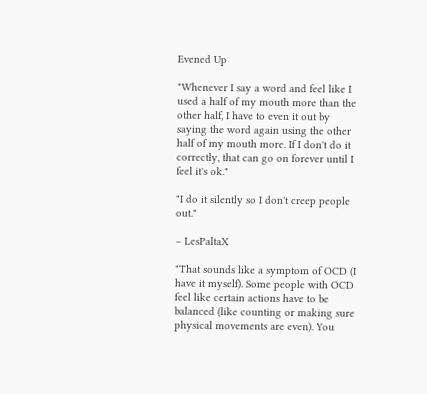Evened Up

"Whenever I say a word and feel like I used a half of my mouth more than the other half, I have to even it out by saying the word again using the other half of my mouth more. If I don't do it correctly, that can go on forever until I feel it's ok."

"I do it silently so I don't creep people out."

– LesPaltaX

"That sounds like a symptom of OCD (I have it myself). Some people with OCD feel like certain actions have to be balanced (like counting or making sure physical movements are even). You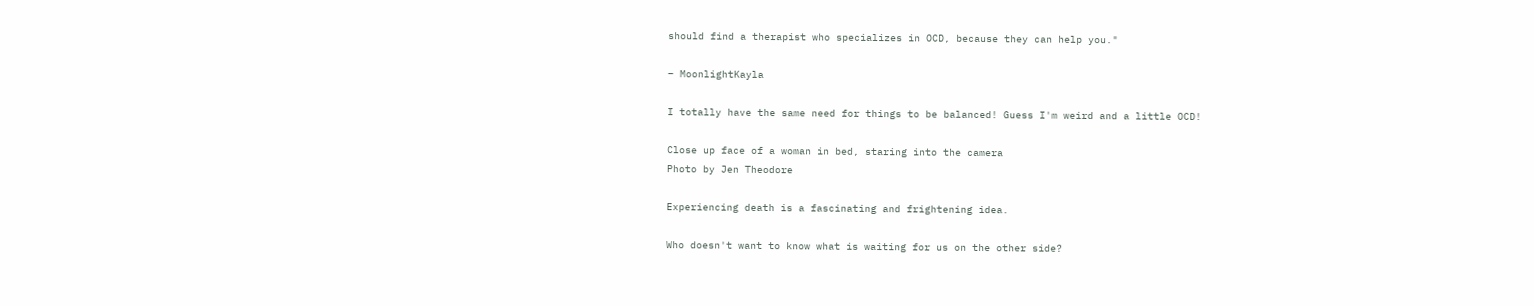should find a therapist who specializes in OCD, because they can help you."

– MoonlightKayla

I totally have the same need for things to be balanced! Guess I'm weird and a little OCD!

Close up face of a woman in bed, staring into the camera
Photo by Jen Theodore

Experiencing death is a fascinating and frightening idea.

Who doesn't want to know what is waiting for us on the other side?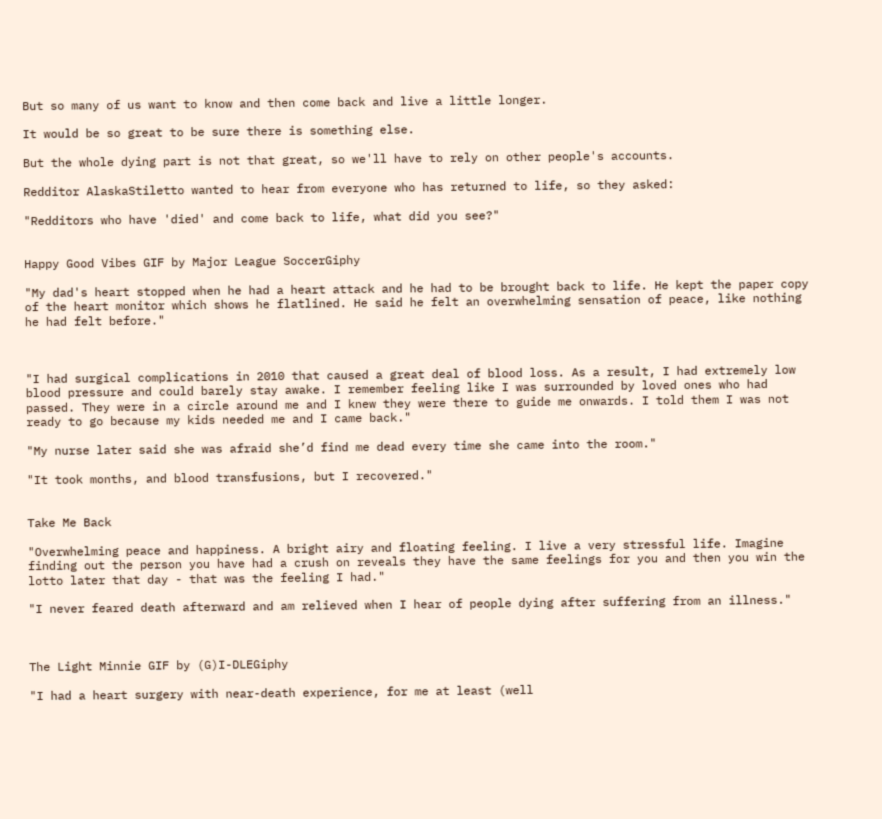But so many of us want to know and then come back and live a little longer.

It would be so great to be sure there is something else.

But the whole dying part is not that great, so we'll have to rely on other people's accounts.

Redditor AlaskaStiletto wanted to hear from everyone who has returned to life, so they asked:

"Redditors who have 'died' and come back to life, what did you see?"


Happy Good Vibes GIF by Major League SoccerGiphy

"My dad's heart stopped when he had a heart attack and he had to be brought back to life. He kept the paper copy of the heart monitor which shows he flatlined. He said he felt an overwhelming sensation of peace, like nothing he had felt before."



"I had surgical complications in 2010 that caused a great deal of blood loss. As a result, I had extremely low blood pressure and could barely stay awake. I remember feeling like I was surrounded by loved ones who had passed. They were in a circle around me and I knew they were there to guide me onwards. I told them I was not ready to go because my kids needed me and I came back."

"My nurse later said she was afraid she’d find me dead every time she came into the room."

"It took months, and blood transfusions, but I recovered."


Take Me Back

"Overwhelming peace and happiness. A bright airy and floating feeling. I live a very stressful life. Imagine finding out the person you have had a crush on reveals they have the same feelings for you and then you win the lotto later that day - that was the feeling I had."

"I never feared death afterward and am relieved when I hear of people dying after suffering from an illness."



The Light Minnie GIF by (G)I-DLEGiphy

"I had a heart surgery with near-death experience, for me at least (well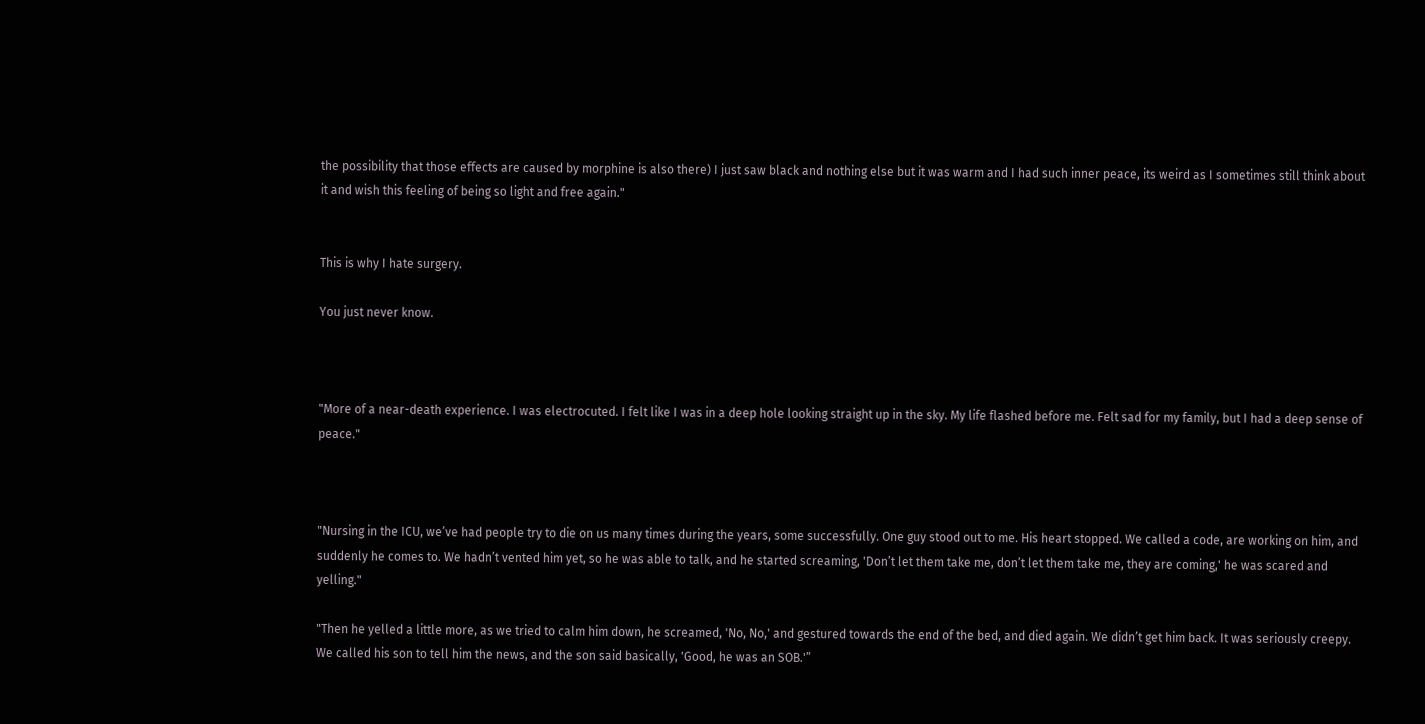the possibility that those effects are caused by morphine is also there) I just saw black and nothing else but it was warm and I had such inner peace, its weird as I sometimes still think about it and wish this feeling of being so light and free again."


This is why I hate surgery.

You just never know.



"More of a near-death experience. I was electrocuted. I felt like I was in a deep hole looking straight up in the sky. My life flashed before me. Felt sad for my family, but I had a deep sense of peace."



"Nursing in the ICU, we’ve had people try to die on us many times during the years, some successfully. One guy stood out to me. His heart stopped. We called a code, are working on him, and suddenly he comes to. We hadn’t vented him yet, so he was able to talk, and he started screaming, 'Don’t let them take me, don’t let them take me, they are coming,' he was scared and yelling."

"Then he yelled a little more, as we tried to calm him down, he screamed, 'No, No,' and gestured towards the end of the bed, and died again. We didn’t get him back. It was seriously creepy. We called his son to tell him the news, and the son said basically, 'Good, he was an SOB.'”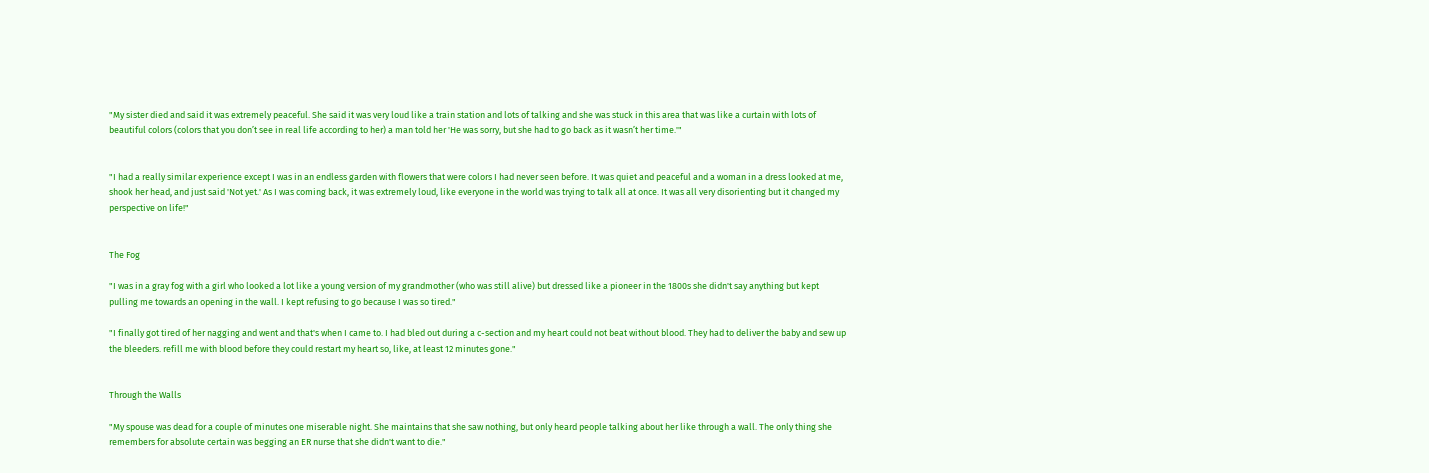"My sister died and said it was extremely peaceful. She said it was very loud like a train station and lots of talking and she was stuck in this area that was like a curtain with lots of beautiful colors (colors that you don’t see in real life according to her) a man told her 'He was sorry, but she had to go back as it wasn’t her time.'"


"I had a really similar experience except I was in an endless garden with flowers that were colors I had never seen before. It was quiet and peaceful and a woman in a dress looked at me, shook her head, and just said 'Not yet.' As I was coming back, it was extremely loud, like everyone in the world was trying to talk all at once. It was all very disorienting but it changed my perspective on life!"


The Fog

"I was in a gray fog with a girl who looked a lot like a young version of my grandmother (who was still alive) but dressed like a pioneer in the 1800s she didn't say anything but kept pulling me towards an opening in the wall. I kept refusing to go because I was so tired."

"I finally got tired of her nagging and went and that's when I came to. I had bled out during a c-section and my heart could not beat without blood. They had to deliver the baby and sew up the bleeders. refill me with blood before they could restart my heart so, like, at least 12 minutes gone."


Through the Walls

"My spouse was dead for a couple of minutes one miserable night. She maintains that she saw nothing, but only heard people talking about her like through a wall. The only thing she remembers for absolute certain was begging an ER nurse that she didn't want to die."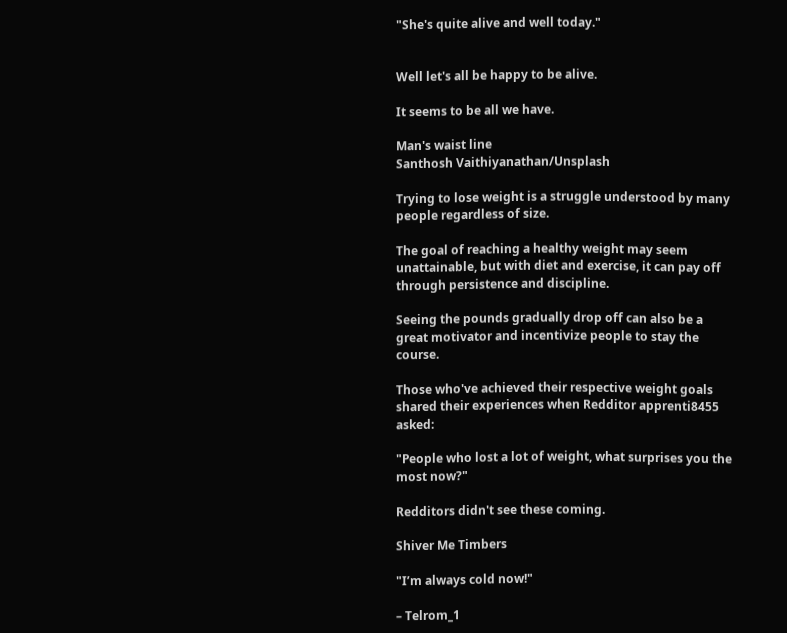"She's quite alive and well today."


Well let's all be happy to be alive.

It seems to be all we have.

Man's waist line
Santhosh Vaithiyanathan/Unsplash

Trying to lose weight is a struggle understood by many people regardless of size.

The goal of reaching a healthy weight may seem unattainable, but with diet and exercise, it can pay off through persistence and discipline.

Seeing the pounds gradually drop off can also be a great motivator and incentivize people to stay the course.

Those who've achieved their respective weight goals shared their experiences when Redditor apprenti8455 asked:

"People who lost a lot of weight, what surprises you the most now?"

Redditors didn't see these coming.

Shiver Me Timbers

"I’m always cold now!"

– Telrom_1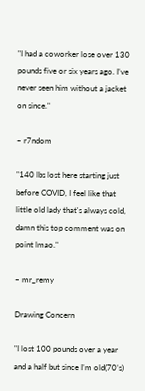"I had a coworker lose over 130 pounds five or six years ago. I’ve never seen him without a jacket on since."

– r7ndom

"140 lbs lost here starting just before COVID, I feel like that little old lady that's always cold, damn this top comment was on point lmao."

– mr_remy

Drawing Concern

"I lost 100 pounds over a year and a half but since I’m old(70’s)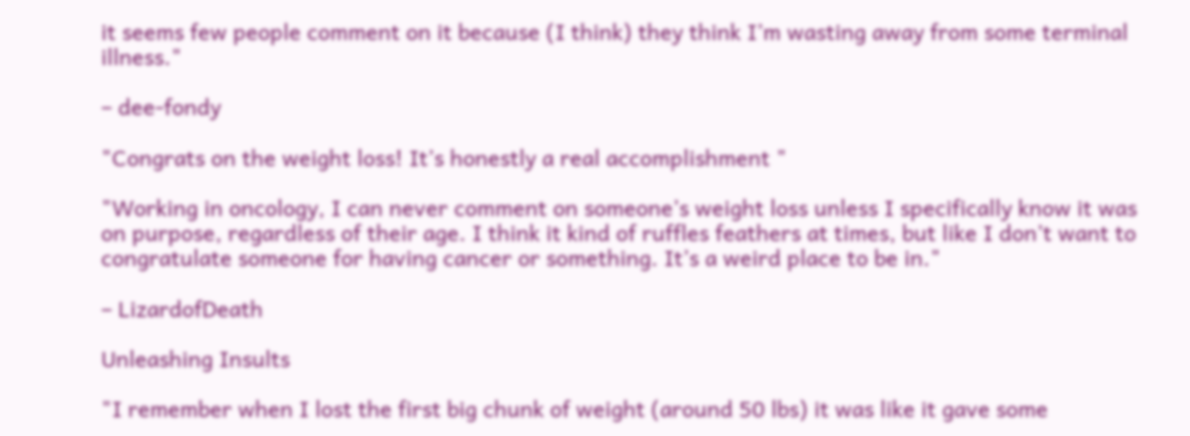it seems few people comment on it because (I think) they think I’m wasting away from some terminal illness."

– dee-fondy

"Congrats on the weight loss! It’s honestly a real accomplishment "

"Working in oncology, I can never comment on someone’s weight loss unless I specifically know it was on purpose, regardless of their age. I think it kind of ruffles feathers at times, but like I don’t want to congratulate someone for having cancer or something. It’s a weird place to be in."

– LizardofDeath

Unleashing Insults

"I remember when I lost the first big chunk of weight (around 50 lbs) it was like it gave some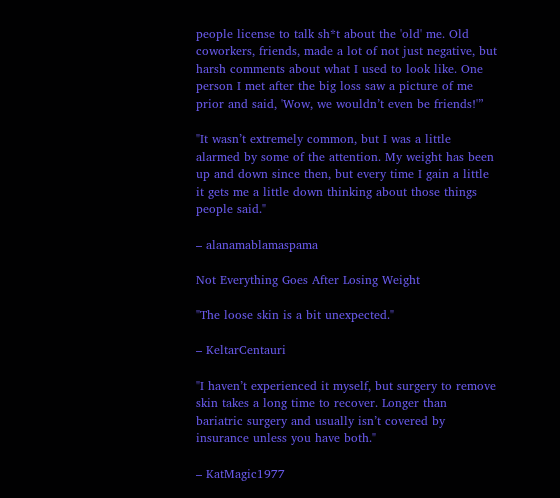people license to talk sh*t about the 'old' me. Old coworkers, friends, made a lot of not just negative, but harsh comments about what I used to look like. One person I met after the big loss saw a picture of me prior and said, 'Wow, we wouldn’t even be friends!'”

"It wasn’t extremely common, but I was a little alarmed by some of the attention. My weight has been up and down since then, but every time I gain a little it gets me a little down thinking about those things people said."

– alanamablamaspama

Not Everything Goes After Losing Weight

"The loose skin is a bit unexpected."

– KeltarCentauri

"I haven’t experienced it myself, but surgery to remove skin takes a long time to recover. Longer than bariatric surgery and usually isn’t covered by insurance unless you have both."

– KatMagic1977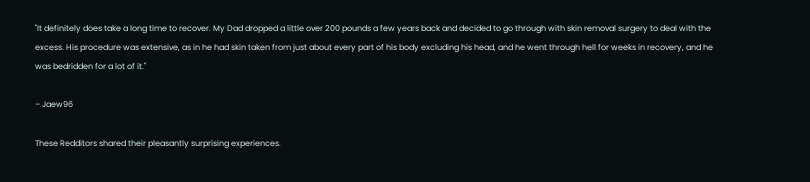"It definitely does take a long time to recover. My Dad dropped a little over 200 pounds a few years back and decided to go through with skin removal surgery to deal with the excess. His procedure was extensive, as in he had skin taken from just about every part of his body excluding his head, and he went through hell for weeks in recovery, and he was bedridden for a lot of it."

– Jaew96

These Redditors shared their pleasantly surprising experiences.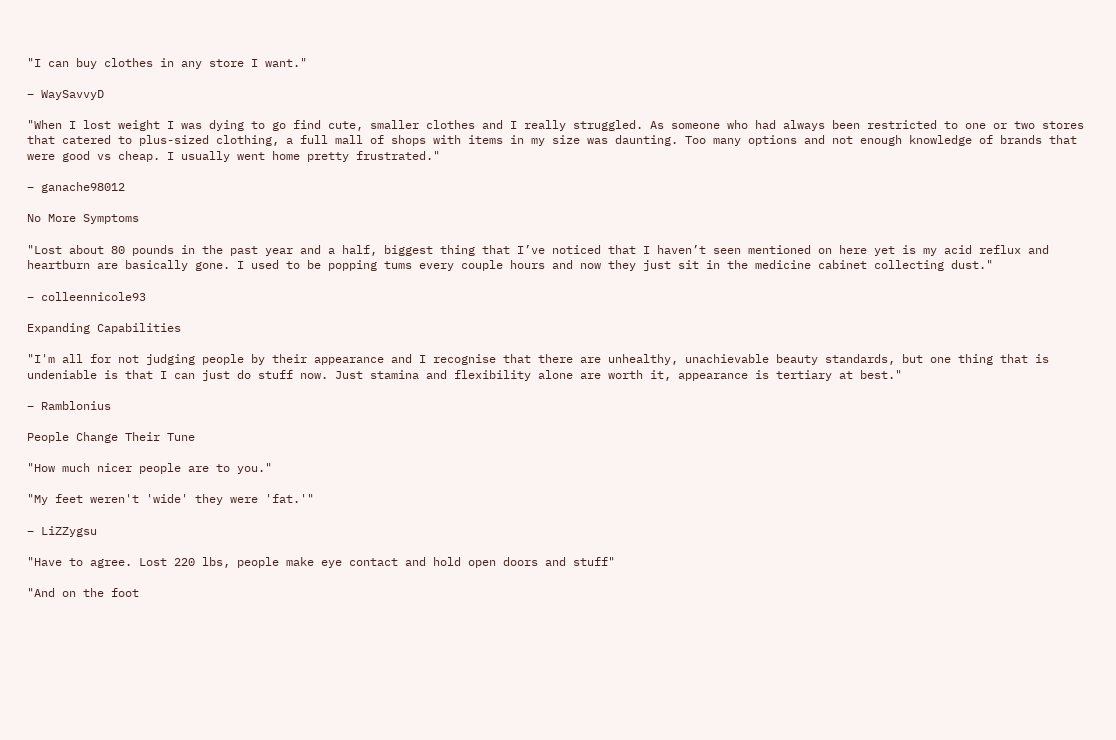"I can buy clothes in any store I want."

– WaySavvyD

"When I lost weight I was dying to go find cute, smaller clothes and I really struggled. As someone who had always been restricted to one or two stores that catered to plus-sized clothing, a full mall of shops with items in my size was daunting. Too many options and not enough knowledge of brands that were good vs cheap. I usually went home pretty frustrated."

– ganache98012

No More Symptoms

"Lost about 80 pounds in the past year and a half, biggest thing that I’ve noticed that I haven’t seen mentioned on here yet is my acid reflux and heartburn are basically gone. I used to be popping tums every couple hours and now they just sit in the medicine cabinet collecting dust."

– colleennicole93

Expanding Capabilities

"I'm all for not judging people by their appearance and I recognise that there are unhealthy, unachievable beauty standards, but one thing that is undeniable is that I can just do stuff now. Just stamina and flexibility alone are worth it, appearance is tertiary at best."

– Ramblonius

People Change Their Tune

"How much nicer people are to you."

"My feet weren't 'wide' they were 'fat.'"

– LiZZygsu

"Have to agree. Lost 220 lbs, people make eye contact and hold open doors and stuff"

"And on the foot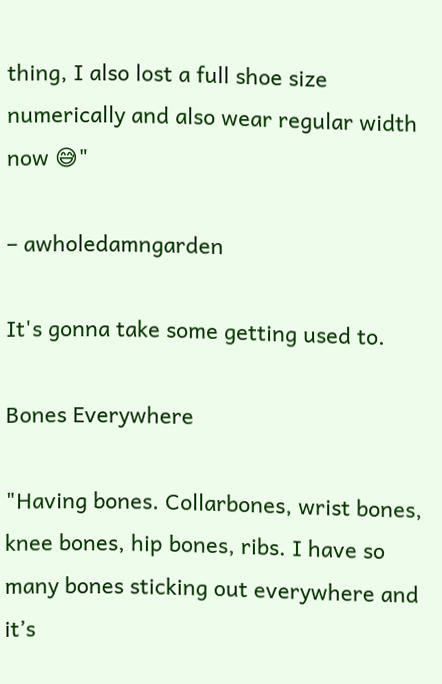thing, I also lost a full shoe size numerically and also wear regular width now 😅"

– awholedamngarden

It's gonna take some getting used to.

Bones Everywhere

"Having bones. Collarbones, wrist bones, knee bones, hip bones, ribs. I have so many bones sticking out everywhere and it’s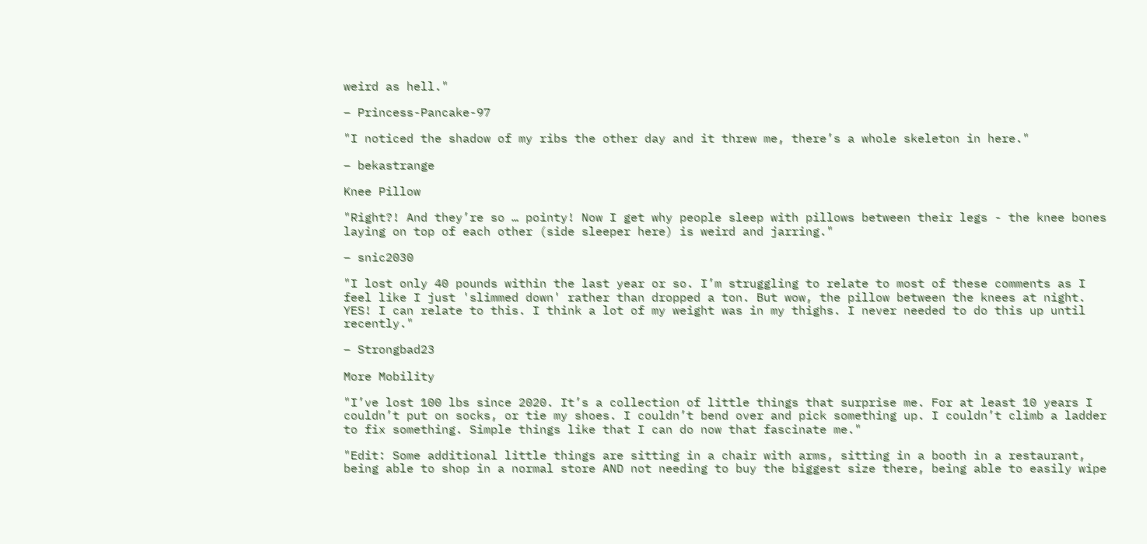weird as hell."

– Princess-Pancake-97

"I noticed the shadow of my ribs the other day and it threw me, there’s a whole skeleton in here."

– bekastrange

Knee Pillow

"Right?! And they’re so … pointy! Now I get why people sleep with pillows between their legs - the knee bones laying on top of each other (side sleeper here) is weird and jarring."

– snic2030

"I lost only 40 pounds within the last year or so. I’m struggling to relate to most of these comments as I feel like I just 'slimmed down' rather than dropped a ton. But wow, the pillow between the knees at night. YES! I can relate to this. I think a lot of my weight was in my thighs. I never needed to do this up until recently."

– Strongbad23

More Mobility

"I’ve lost 100 lbs since 2020. It’s a collection of little things that surprise me. For at least 10 years I couldn’t put on socks, or tie my shoes. I couldn’t bend over and pick something up. I couldn’t climb a ladder to fix something. Simple things like that I can do now that fascinate me."

"Edit: Some additional little things are sitting in a chair with arms, sitting in a booth in a restaurant, being able to shop in a normal store AND not needing to buy the biggest size there, being able to easily wipe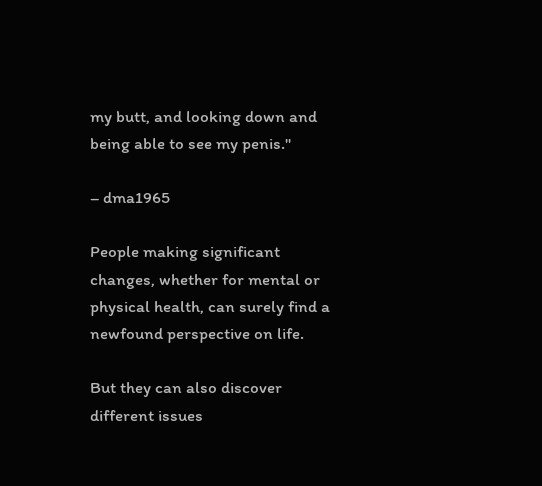my butt, and looking down and being able to see my penis."

– dma1965

People making significant changes, whether for mental or physical health, can surely find a newfound perspective on life.

But they can also discover different issues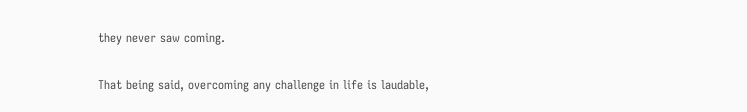they never saw coming.

That being said, overcoming any challenge in life is laudable,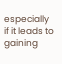especially if it leads to gaining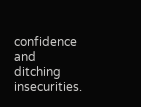confidence and ditching insecurities.